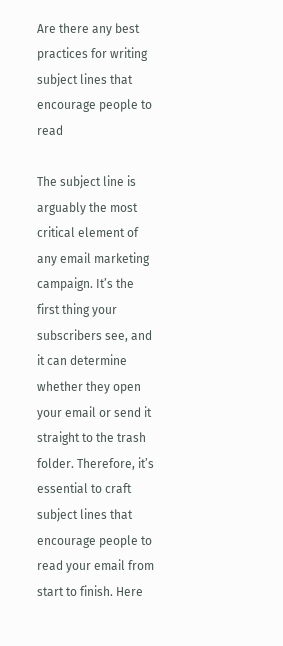Are there any best practices for writing subject lines that encourage people to read

The subject line is arguably the most critical element of any email marketing campaign. It’s the first thing your subscribers see, and it can determine whether they open your email or send it straight to the trash folder. Therefore, it’s essential to craft subject lines that encourage people to read your email from start to finish. Here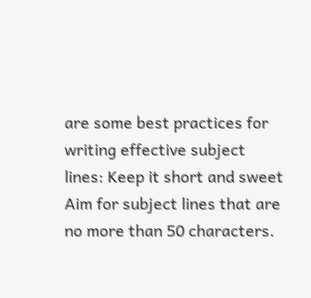are some best practices for writing effective subject lines: Keep it short and sweet Aim for subject lines that are no more than 50 characters.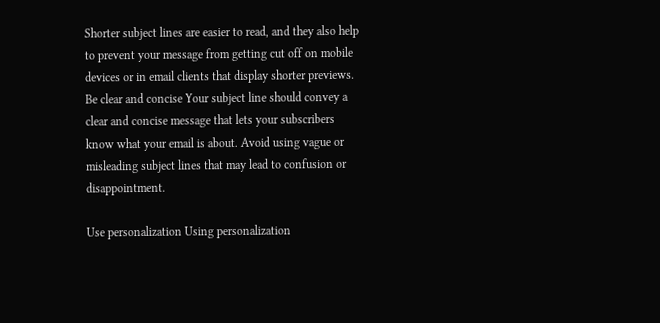Shorter subject lines are easier to read, and they also help to prevent your message from getting cut off on mobile devices or in email clients that display shorter previews. Be clear and concise Your subject line should convey a clear and concise message that lets your subscribers know what your email is about. Avoid using vague or misleading subject lines that may lead to confusion or disappointment.

Use personalization Using personalization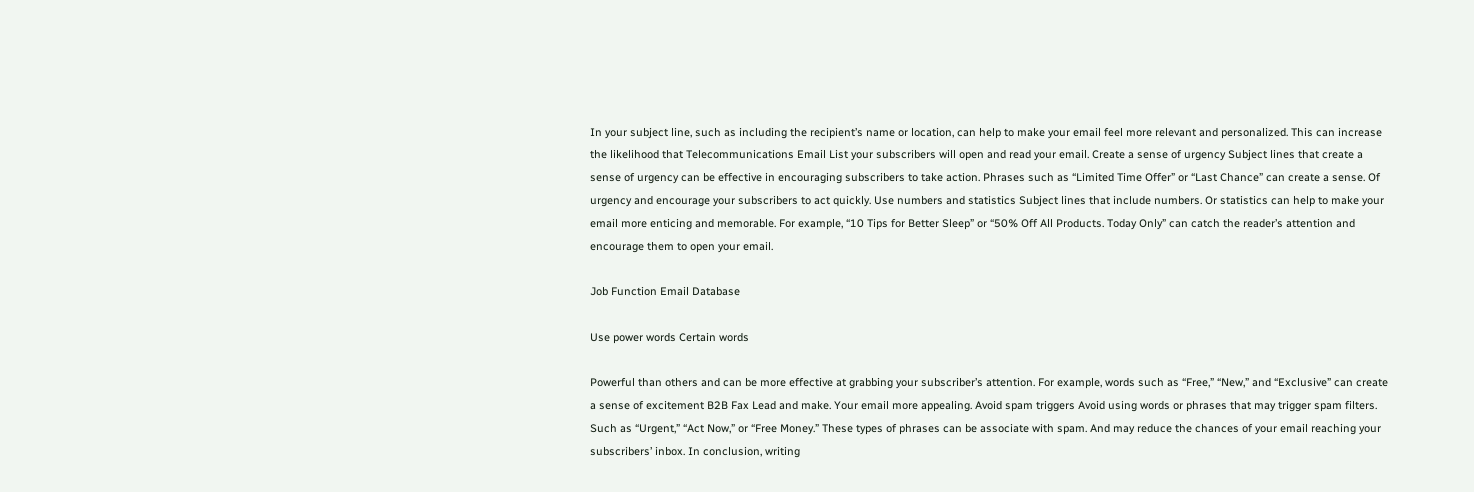In your subject line, such as including the recipient’s name or location, can help to make your email feel more relevant and personalized. This can increase the likelihood that Telecommunications Email List your subscribers will open and read your email. Create a sense of urgency Subject lines that create a sense of urgency can be effective in encouraging subscribers to take action. Phrases such as “Limited Time Offer” or “Last Chance” can create a sense. Of urgency and encourage your subscribers to act quickly. Use numbers and statistics Subject lines that include numbers. Or statistics can help to make your email more enticing and memorable. For example, “10 Tips for Better Sleep” or “50% Off All Products. Today Only” can catch the reader’s attention and encourage them to open your email.

Job Function Email Database

Use power words Certain words

Powerful than others and can be more effective at grabbing your subscriber’s attention. For example, words such as “Free,” “New,” and “Exclusive” can create a sense of excitement B2B Fax Lead and make. Your email more appealing. Avoid spam triggers Avoid using words or phrases that may trigger spam filters. Such as “Urgent,” “Act Now,” or “Free Money.” These types of phrases can be associate with spam. And may reduce the chances of your email reaching your subscribers’ inbox. In conclusion, writing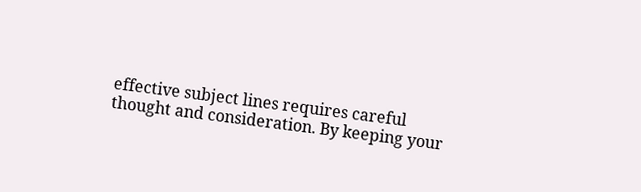effective subject lines requires careful thought and consideration. By keeping your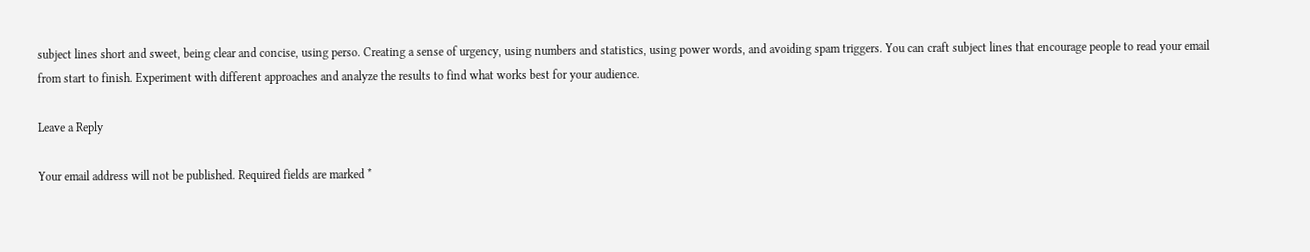subject lines short and sweet, being clear and concise, using perso. Creating a sense of urgency, using numbers and statistics, using power words, and avoiding spam triggers. You can craft subject lines that encourage people to read your email from start to finish. Experiment with different approaches and analyze the results to find what works best for your audience.

Leave a Reply

Your email address will not be published. Required fields are marked *